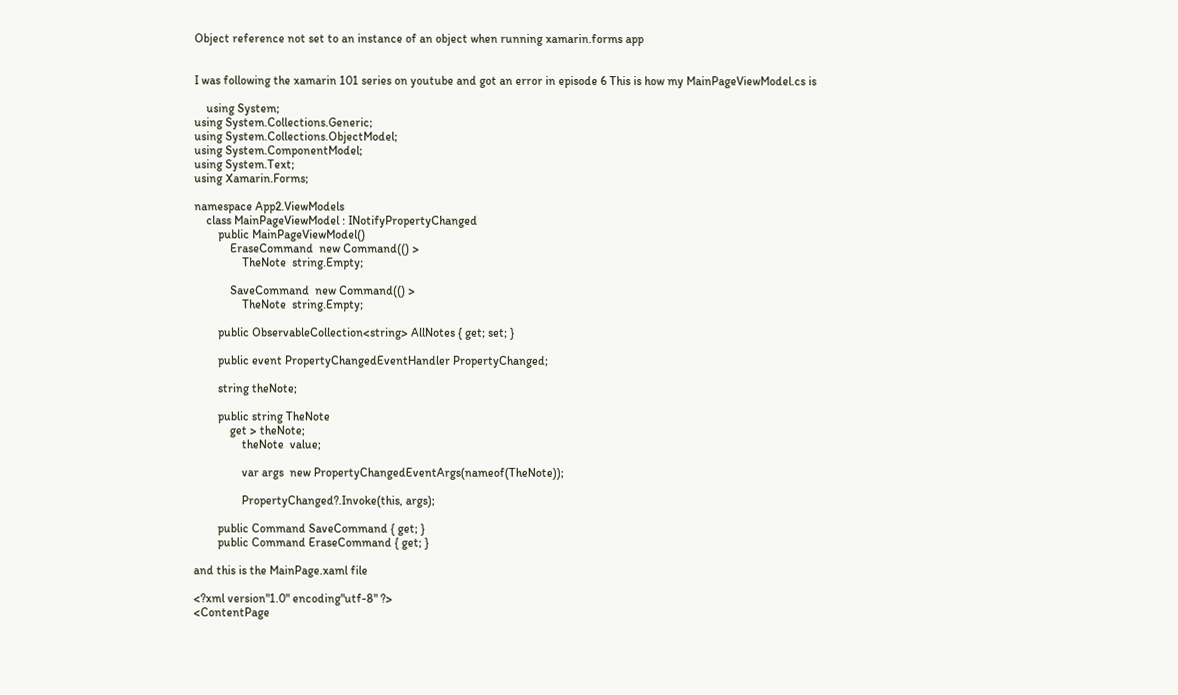Object reference not set to an instance of an object when running xamarin.forms app


I was following the xamarin 101 series on youtube and got an error in episode 6 This is how my MainPageViewModel.cs is

    using System;
using System.Collections.Generic;
using System.Collections.ObjectModel;
using System.ComponentModel;
using System.Text;
using Xamarin.Forms;

namespace App2.ViewModels
    class MainPageViewModel : INotifyPropertyChanged
        public MainPageViewModel()
            EraseCommand  new Command(() >
                TheNote  string.Empty;

            SaveCommand  new Command(() >
                TheNote  string.Empty;

        public ObservableCollection<string> AllNotes { get; set; }

        public event PropertyChangedEventHandler PropertyChanged;

        string theNote;

        public string TheNote
            get > theNote;
                theNote  value;

                var args  new PropertyChangedEventArgs(nameof(TheNote));

                PropertyChanged?.Invoke(this, args);

        public Command SaveCommand { get; }
        public Command EraseCommand { get; }

and this is the MainPage.xaml file

<?xml version"1.0" encoding"utf-8" ?>
<ContentPage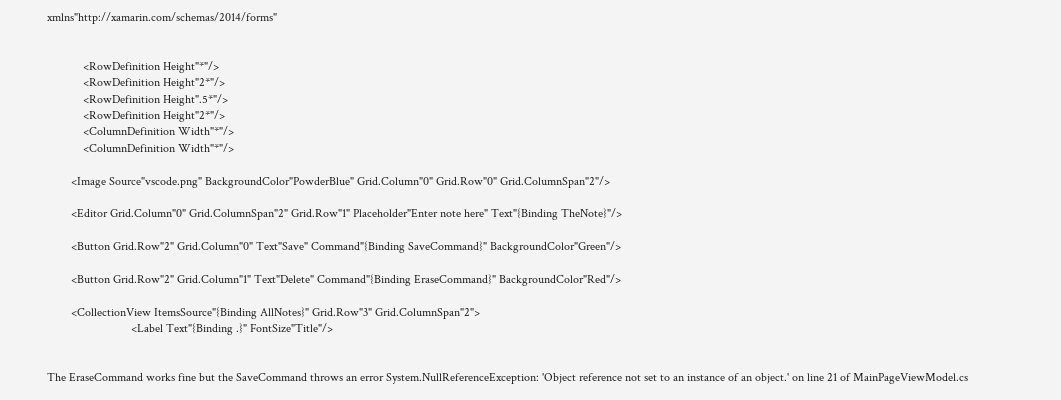xmlns"http://xamarin.com/schemas/2014/forms"


            <RowDefinition Height"*"/>
            <RowDefinition Height"2*"/>
            <RowDefinition Height".5*"/>
            <RowDefinition Height"2*"/>
            <ColumnDefinition Width"*"/>
            <ColumnDefinition Width"*"/>

        <Image Source"vscode.png" BackgroundColor"PowderBlue" Grid.Column"0" Grid.Row"0" Grid.ColumnSpan"2"/>

        <Editor Grid.Column"0" Grid.ColumnSpan"2" Grid.Row"1" Placeholder"Enter note here" Text"{Binding TheNote}"/>

        <Button Grid.Row"2" Grid.Column"0" Text"Save" Command"{Binding SaveCommand}" BackgroundColor"Green"/>

        <Button Grid.Row"2" Grid.Column"1" Text"Delete" Command"{Binding EraseCommand}" BackgroundColor"Red"/>

        <CollectionView ItemsSource"{Binding AllNotes}" Grid.Row"3" Grid.ColumnSpan"2">
                            <Label Text"{Binding .}" FontSize"Title"/>


The EraseCommand works fine but the SaveCommand throws an error System.NullReferenceException: 'Object reference not set to an instance of an object.' on line 21 of MainPageViewModel.cs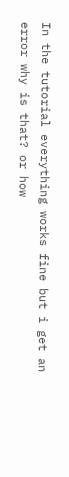In the tutorial everything works fine but i get an error why is that? or how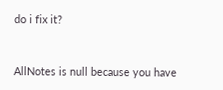do i fix it?


AllNotes is null because you have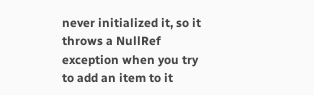never initialized it, so it throws a NullRef exception when you try to add an item to it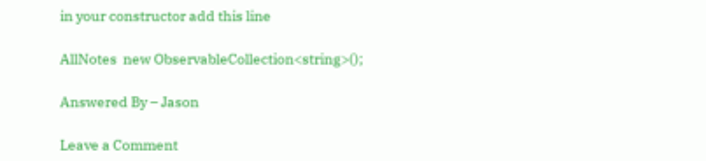in your constructor add this line

AllNotes  new ObservableCollection<string>();

Answered By – Jason

Leave a Comment